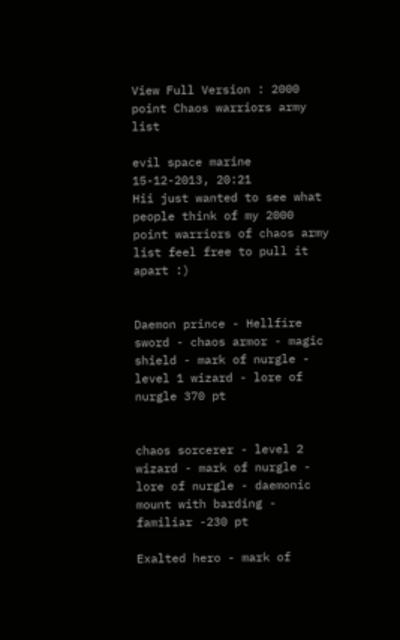View Full Version : 2000 point Chaos warriors army list

evil space marine
15-12-2013, 20:21
Hii just wanted to see what people think of my 2000 point warriors of chaos army list feel free to pull it apart :)


Daemon prince - Hellfire sword - chaos armor - magic shield - mark of nurgle - level 1 wizard - lore of nurgle 370 pt


chaos sorcerer - level 2 wizard - mark of nurgle - lore of nurgle - daemonic mount with barding - familiar -230 pt

Exalted hero - mark of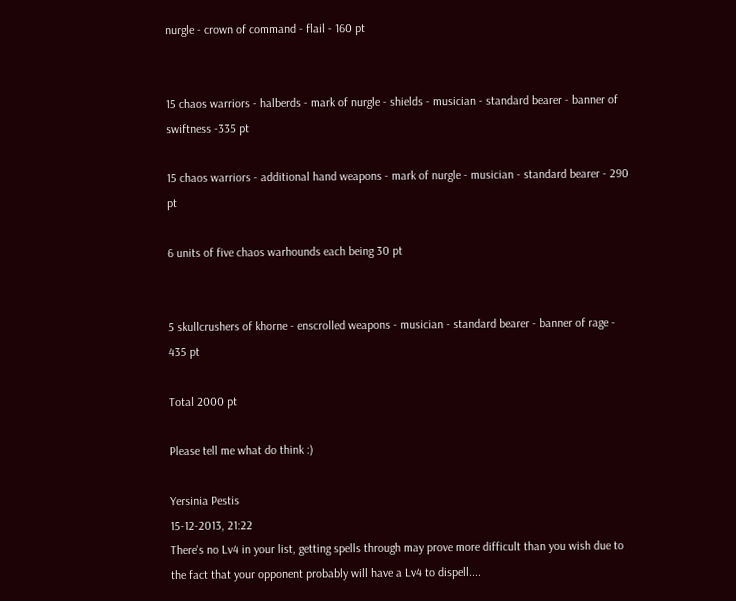nurgle - crown of command - flail - 160 pt


15 chaos warriors - halberds - mark of nurgle - shields - musician - standard bearer - banner of swiftness -335 pt

15 chaos warriors - additional hand weapons - mark of nurgle - musician - standard bearer - 290 pt

6 units of five chaos warhounds each being 30 pt


5 skullcrushers of khorne - enscrolled weapons - musician - standard bearer - banner of rage - 435 pt

Total 2000 pt

Please tell me what do think :)

Yersinia Pestis
15-12-2013, 21:22
There's no Lv4 in your list, getting spells through may prove more difficult than you wish due to the fact that your opponent probably will have a Lv4 to dispell....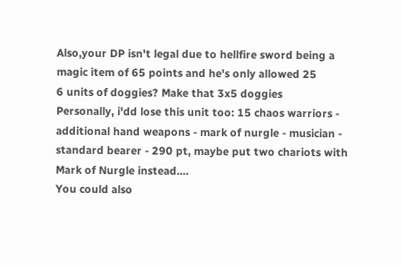Also,your DP isn't legal due to hellfire sword being a magic item of 65 points and he's only allowed 25
6 units of doggies? Make that 3x5 doggies
Personally, i'dd lose this unit too: 15 chaos warriors - additional hand weapons - mark of nurgle - musician - standard bearer - 290 pt, maybe put two chariots with Mark of Nurgle instead....
You could also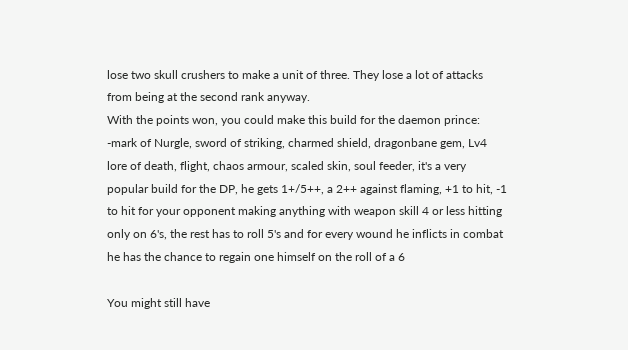lose two skull crushers to make a unit of three. They lose a lot of attacks from being at the second rank anyway.
With the points won, you could make this build for the daemon prince: -mark of Nurgle, sword of striking, charmed shield, dragonbane gem, Lv4 lore of death, flight, chaos armour, scaled skin, soul feeder, it's a very popular build for the DP, he gets 1+/5++, a 2++ against flaming, +1 to hit, -1 to hit for your opponent making anything with weapon skill 4 or less hitting only on 6's, the rest has to roll 5's and for every wound he inflicts in combat he has the chance to regain one himself on the roll of a 6

You might still have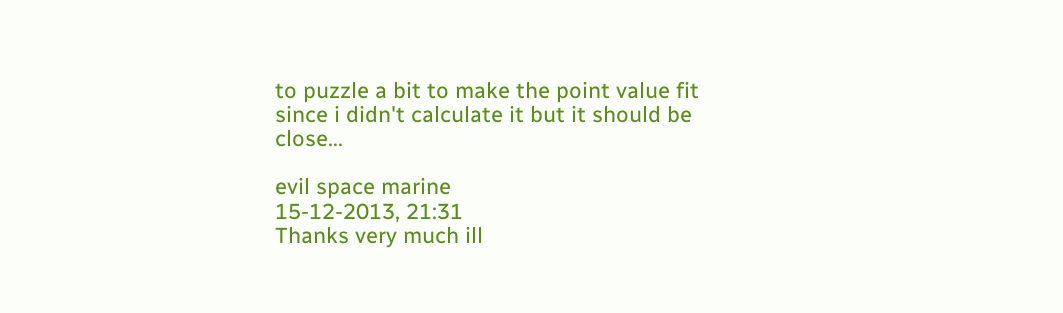to puzzle a bit to make the point value fit since i didn't calculate it but it should be close...

evil space marine
15-12-2013, 21:31
Thanks very much ill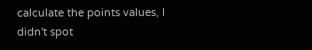calculate the points values, I didn't spot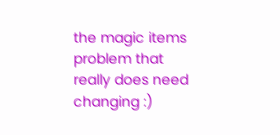the magic items problem that really does need changing :)